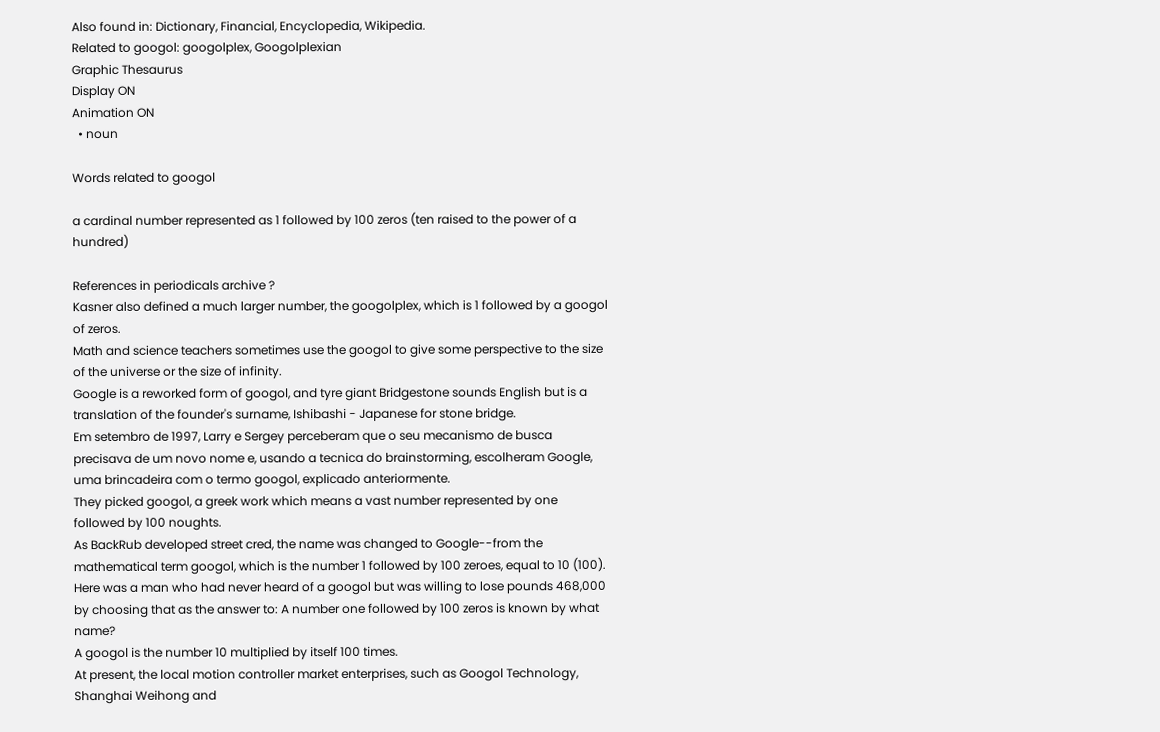Also found in: Dictionary, Financial, Encyclopedia, Wikipedia.
Related to googol: googolplex, Googolplexian
Graphic Thesaurus
Display ON
Animation ON
  • noun

Words related to googol

a cardinal number represented as 1 followed by 100 zeros (ten raised to the power of a hundred)

References in periodicals archive ?
Kasner also defined a much larger number, the googolplex, which is 1 followed by a googol of zeros.
Math and science teachers sometimes use the googol to give some perspective to the size of the universe or the size of infinity.
Google is a reworked form of googol, and tyre giant Bridgestone sounds English but is a translation of the founder's surname, Ishibashi - Japanese for stone bridge.
Em setembro de 1997, Larry e Sergey perceberam que o seu mecanismo de busca precisava de um novo nome e, usando a tecnica do brainstorming, escolheram Google, uma brincadeira com o termo googol, explicado anteriormente.
They picked googol, a greek work which means a vast number represented by one followed by 100 noughts.
As BackRub developed street cred, the name was changed to Google--from the mathematical term googol, which is the number 1 followed by 100 zeroes, equal to 10 (100).
Here was a man who had never heard of a googol but was willing to lose pounds 468,000 by choosing that as the answer to: A number one followed by 100 zeros is known by what name?
A googol is the number 10 multiplied by itself 100 times.
At present, the local motion controller market enterprises, such as Googol Technology, Shanghai Weihong and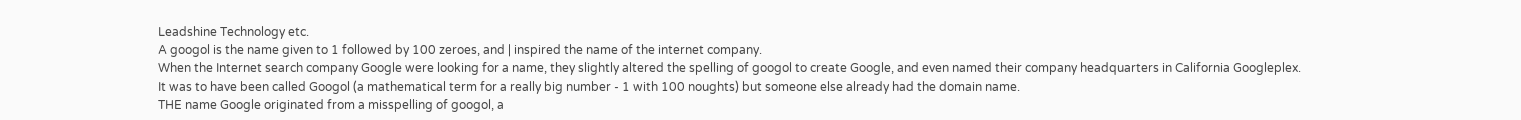Leadshine Technology etc.
A googol is the name given to 1 followed by 100 zeroes, and | inspired the name of the internet company.
When the Internet search company Google were looking for a name, they slightly altered the spelling of googol to create Google, and even named their company headquarters in California Googleplex.
It was to have been called Googol (a mathematical term for a really big number - 1 with 100 noughts) but someone else already had the domain name.
THE name Google originated from a misspelling of googol, a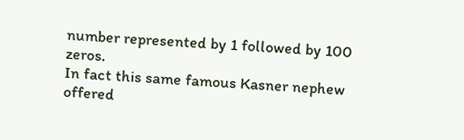number represented by 1 followed by 100 zeros.
In fact this same famous Kasner nephew offered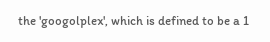the 'googolplex', which is defined to be a 1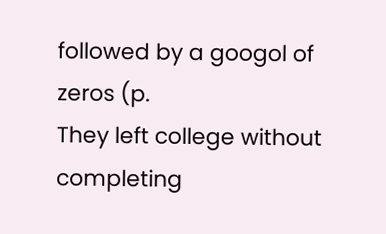followed by a googol of zeros (p.
They left college without completing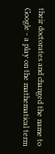their doctorates and changed the name to Google - a play on the mathematical term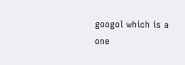googol which is a one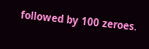followed by 100 zeroes.